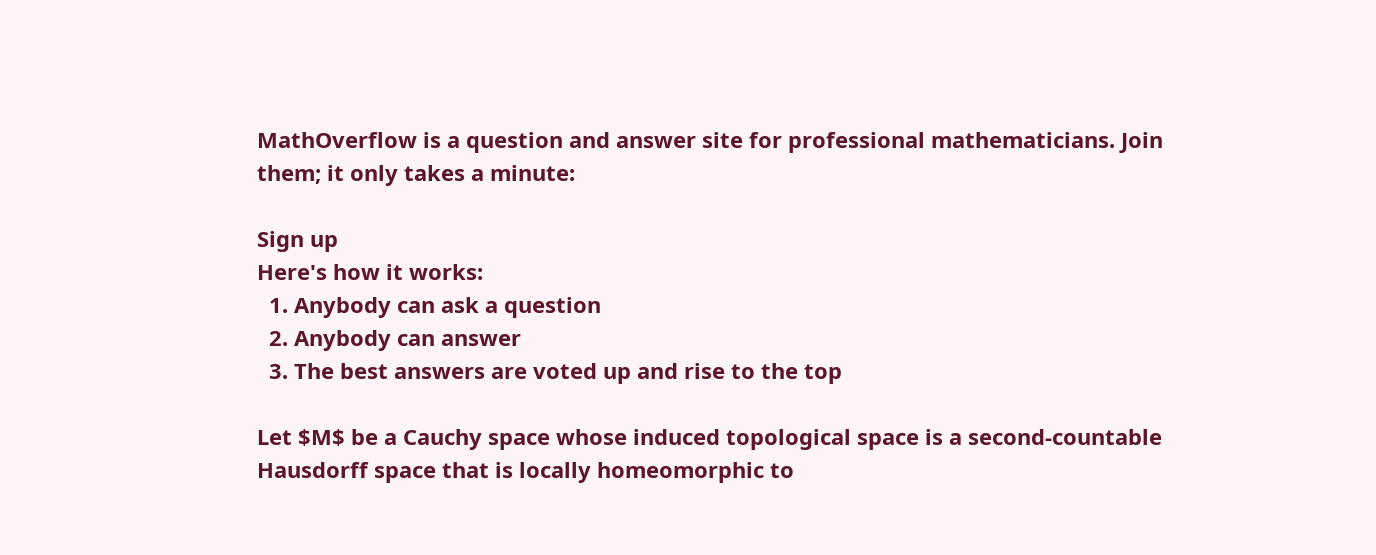MathOverflow is a question and answer site for professional mathematicians. Join them; it only takes a minute:

Sign up
Here's how it works:
  1. Anybody can ask a question
  2. Anybody can answer
  3. The best answers are voted up and rise to the top

Let $M$ be a Cauchy space whose induced topological space is a second-countable Hausdorff space that is locally homeomorphic to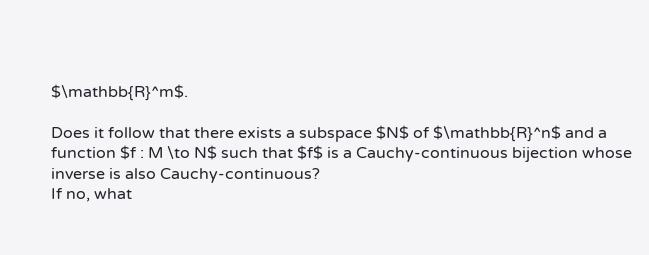$\mathbb{R}^m$.

Does it follow that there exists a subspace $N$ of $\mathbb{R}^n$ and a function $f : M \to N$ such that $f$ is a Cauchy-continuous bijection whose inverse is also Cauchy-continuous?
If no, what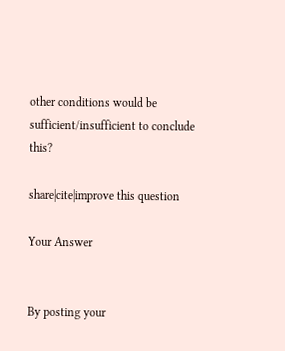other conditions would be sufficient/insufficient to conclude this?

share|cite|improve this question

Your Answer


By posting your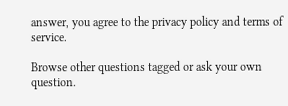answer, you agree to the privacy policy and terms of service.

Browse other questions tagged or ask your own question.